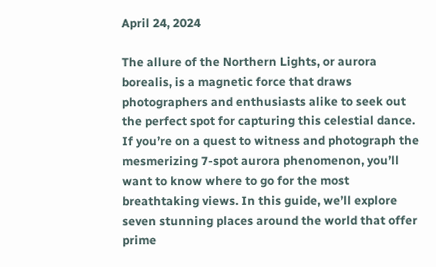April 24, 2024

The allure of the Northern Lights, or aurora borealis, is a magnetic force that draws photographers and enthusiasts alike to seek out the perfect spot for capturing this celestial dance. If you’re on a quest to witness and photograph the mesmerizing 7-spot aurora phenomenon, you’ll want to know where to go for the most breathtaking views. In this guide, we’ll explore seven stunning places around the world that offer prime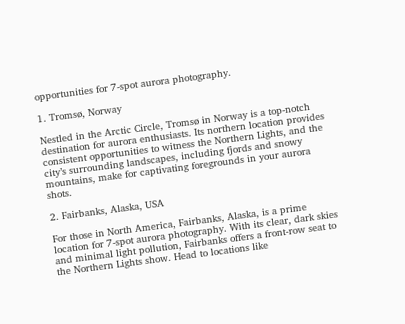opportunities for 7-spot aurora photography.

1. Tromsø, Norway

Nestled in the Arctic Circle, Tromsø in Norway is a top-notch destination for aurora enthusiasts. Its northern location provides consistent opportunities to witness the Northern Lights, and the city’s surrounding landscapes, including fjords and snowy mountains, make for captivating foregrounds in your aurora shots.

2. Fairbanks, Alaska, USA

For those in North America, Fairbanks, Alaska, is a prime location for 7-spot aurora photography. With its clear, dark skies and minimal light pollution, Fairbanks offers a front-row seat to the Northern Lights show. Head to locations like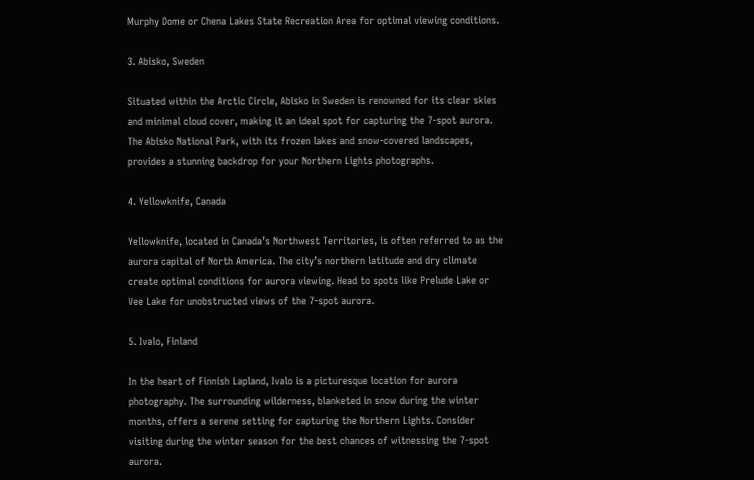Murphy Dome or Chena Lakes State Recreation Area for optimal viewing conditions.

3. Abisko, Sweden

Situated within the Arctic Circle, Abisko in Sweden is renowned for its clear skies and minimal cloud cover, making it an ideal spot for capturing the 7-spot aurora. The Abisko National Park, with its frozen lakes and snow-covered landscapes, provides a stunning backdrop for your Northern Lights photographs.

4. Yellowknife, Canada

Yellowknife, located in Canada’s Northwest Territories, is often referred to as the aurora capital of North America. The city’s northern latitude and dry climate create optimal conditions for aurora viewing. Head to spots like Prelude Lake or Vee Lake for unobstructed views of the 7-spot aurora.

5. Ivalo, Finland

In the heart of Finnish Lapland, Ivalo is a picturesque location for aurora photography. The surrounding wilderness, blanketed in snow during the winter months, offers a serene setting for capturing the Northern Lights. Consider visiting during the winter season for the best chances of witnessing the 7-spot aurora.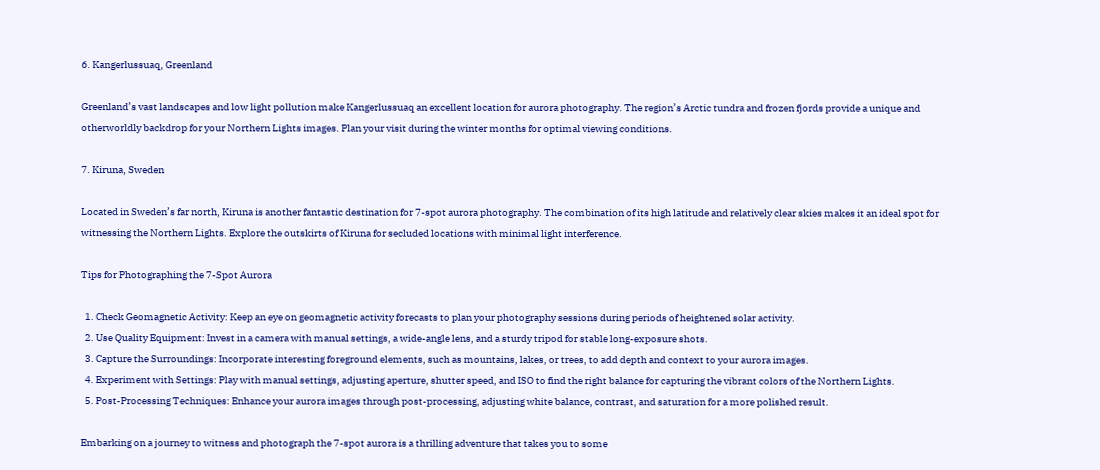6. Kangerlussuaq, Greenland

Greenland’s vast landscapes and low light pollution make Kangerlussuaq an excellent location for aurora photography. The region’s Arctic tundra and frozen fjords provide a unique and otherworldly backdrop for your Northern Lights images. Plan your visit during the winter months for optimal viewing conditions.

7. Kiruna, Sweden

Located in Sweden’s far north, Kiruna is another fantastic destination for 7-spot aurora photography. The combination of its high latitude and relatively clear skies makes it an ideal spot for witnessing the Northern Lights. Explore the outskirts of Kiruna for secluded locations with minimal light interference.

Tips for Photographing the 7-Spot Aurora

  1. Check Geomagnetic Activity: Keep an eye on geomagnetic activity forecasts to plan your photography sessions during periods of heightened solar activity.
  2. Use Quality Equipment: Invest in a camera with manual settings, a wide-angle lens, and a sturdy tripod for stable long-exposure shots.
  3. Capture the Surroundings: Incorporate interesting foreground elements, such as mountains, lakes, or trees, to add depth and context to your aurora images.
  4. Experiment with Settings: Play with manual settings, adjusting aperture, shutter speed, and ISO to find the right balance for capturing the vibrant colors of the Northern Lights.
  5. Post-Processing Techniques: Enhance your aurora images through post-processing, adjusting white balance, contrast, and saturation for a more polished result.

Embarking on a journey to witness and photograph the 7-spot aurora is a thrilling adventure that takes you to some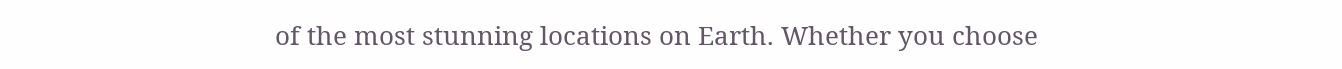of the most stunning locations on Earth. Whether you choose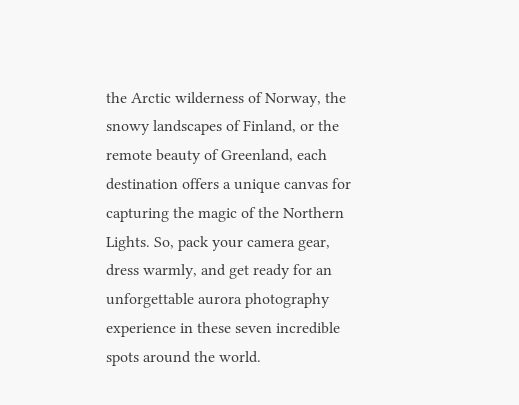the Arctic wilderness of Norway, the snowy landscapes of Finland, or the remote beauty of Greenland, each destination offers a unique canvas for capturing the magic of the Northern Lights. So, pack your camera gear, dress warmly, and get ready for an unforgettable aurora photography experience in these seven incredible spots around the world.